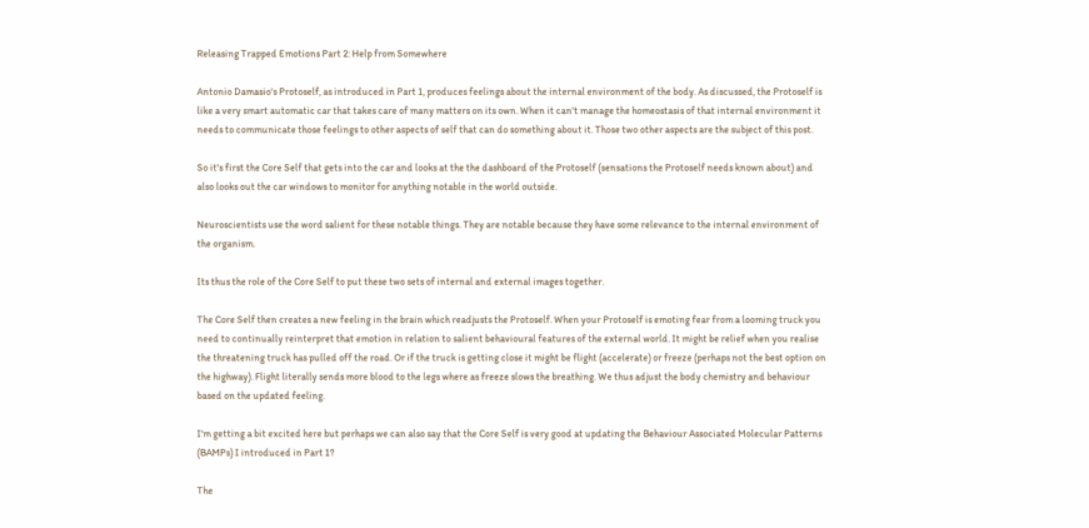Releasing Trapped Emotions Part 2: Help from Somewhere

Antonio Damasio's Protoself, as introduced in Part 1, produces feelings about the internal environment of the body. As discussed, the Protoself is like a very smart automatic car that takes care of many matters on its own. When it can't manage the homeostasis of that internal environment it needs to communicate those feelings to other aspects of self that can do something about it. Those two other aspects are the subject of this post.

So it's first the Core Self that gets into the car and looks at the the dashboard of the Protoself (sensations the Protoself needs known about) and also looks out the car windows to monitor for anything notable in the world outside.

Neuroscientists use the word salient for these notable things. They are notable because they have some relevance to the internal environment of the organism.

Its thus the role of the Core Self to put these two sets of internal and external images together.

The Core Self then creates a new feeling in the brain which readjusts the Protoself. When your Protoself is emoting fear from a looming truck you need to continually reinterpret that emotion in relation to salient behavioural features of the external world. It might be relief when you realise the threatening truck has pulled off the road. Or if the truck is getting close it might be flight (accelerate) or freeze (perhaps not the best option on the highway). Flight literally sends more blood to the legs where as freeze slows the breathing. We thus adjust the body chemistry and behaviour based on the updated feeling.

I'm getting a bit excited here but perhaps we can also say that the Core Self is very good at updating the Behaviour Associated Molecular Patterns (BAMPs) I introduced in Part 1?

The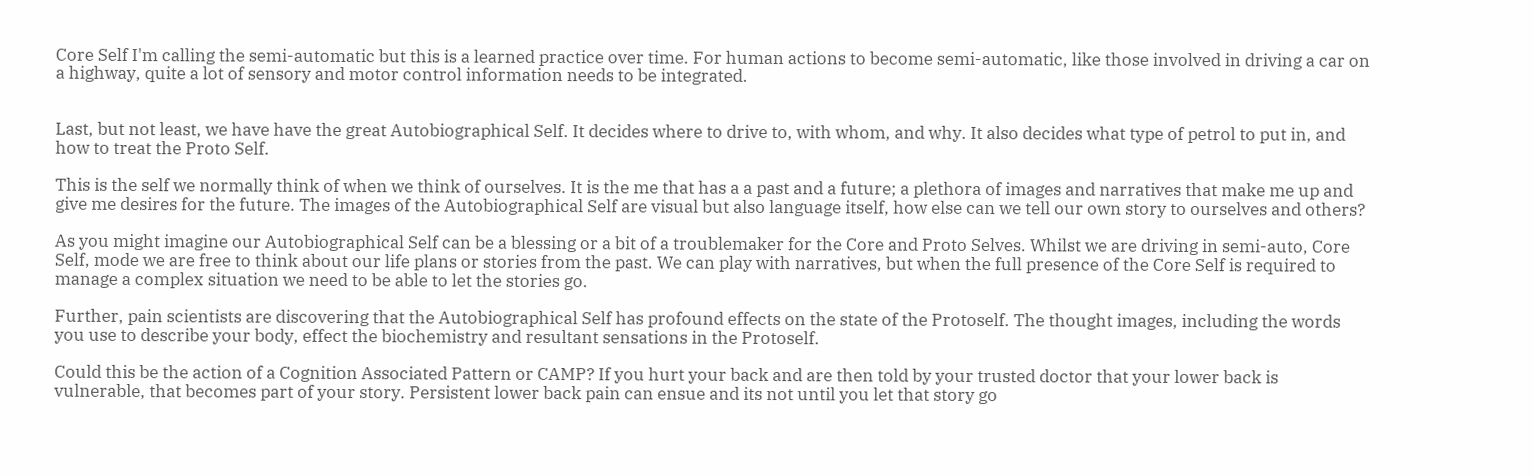Core Self I'm calling the semi-automatic but this is a learned practice over time. For human actions to become semi-automatic, like those involved in driving a car on a highway, quite a lot of sensory and motor control information needs to be integrated.


Last, but not least, we have have the great Autobiographical Self. It decides where to drive to, with whom, and why. It also decides what type of petrol to put in, and how to treat the Proto Self.

This is the self we normally think of when we think of ourselves. It is the me that has a a past and a future; a plethora of images and narratives that make me up and give me desires for the future. The images of the Autobiographical Self are visual but also language itself, how else can we tell our own story to ourselves and others?

As you might imagine our Autobiographical Self can be a blessing or a bit of a troublemaker for the Core and Proto Selves. Whilst we are driving in semi-auto, Core Self, mode we are free to think about our life plans or stories from the past. We can play with narratives, but when the full presence of the Core Self is required to manage a complex situation we need to be able to let the stories go.

Further, pain scientists are discovering that the Autobiographical Self has profound effects on the state of the Protoself. The thought images, including the words you use to describe your body, effect the biochemistry and resultant sensations in the Protoself.

Could this be the action of a Cognition Associated Pattern or CAMP? If you hurt your back and are then told by your trusted doctor that your lower back is vulnerable, that becomes part of your story. Persistent lower back pain can ensue and its not until you let that story go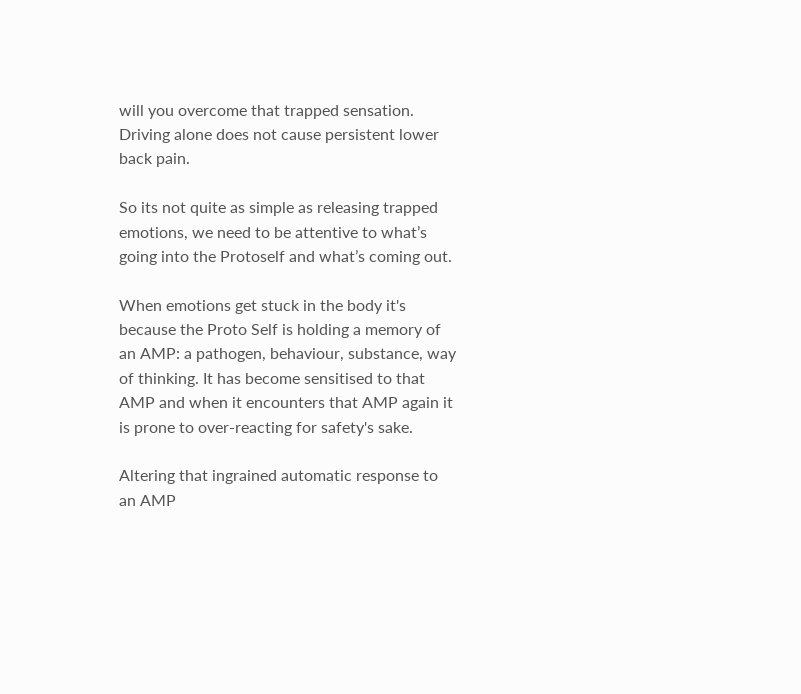will you overcome that trapped sensation. Driving alone does not cause persistent lower back pain.

So its not quite as simple as releasing trapped emotions, we need to be attentive to what’s going into the Protoself and what’s coming out.

When emotions get stuck in the body it's because the Proto Self is holding a memory of an AMP: a pathogen, behaviour, substance, way of thinking. It has become sensitised to that AMP and when it encounters that AMP again it is prone to over-reacting for safety's sake.

Altering that ingrained automatic response to an AMP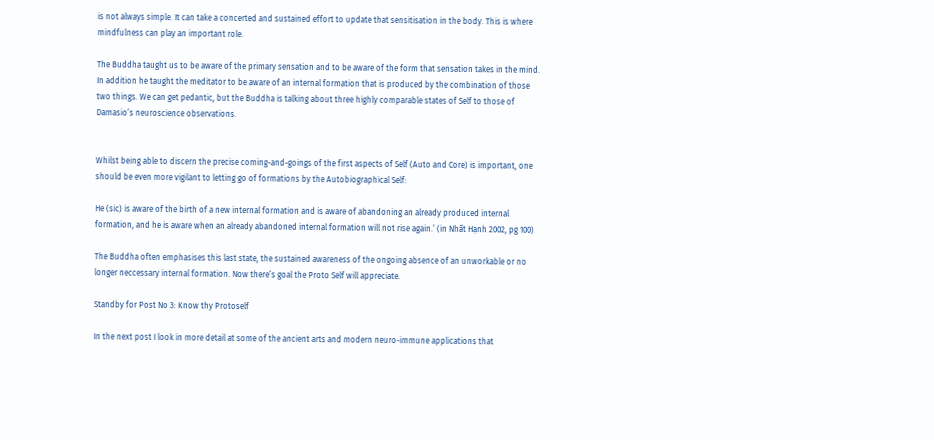is not always simple. It can take a concerted and sustained effort to update that sensitisation in the body. This is where mindfulness can play an important role.

The Buddha taught us to be aware of the primary sensation and to be aware of the form that sensation takes in the mind. In addition he taught the meditator to be aware of an internal formation that is produced by the combination of those two things. We can get pedantic, but the Buddha is talking about three highly comparable states of Self to those of Damasio’s neuroscience observations.


Whilst being able to discern the precise coming-and-goings of the first aspects of Self (Auto and Core) is important, one should be even more vigilant to letting go of formations by the Autobiographical Self:

He (sic) is aware of the birth of a new internal formation and is aware of abandoning an already produced internal formation, and he is aware when an already abandoned internal formation will not rise again.’ (in Nhất Hạnh 2002, pg 100)

The Buddha often emphasises this last state, the sustained awareness of the ongoing absence of an unworkable or no longer neccessary internal formation. Now there’s goal the Proto Self will appreciate.

Standby for Post No 3: Know thy Protoself

In the next post I look in more detail at some of the ancient arts and modern neuro-immune applications that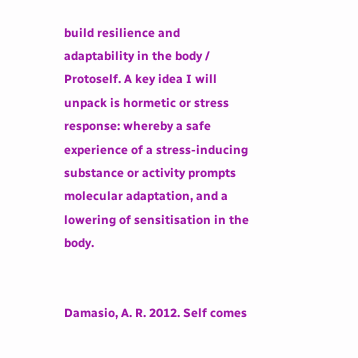build resilience and adaptability in the body / Protoself. A key idea I will unpack is hormetic or stress response: whereby a safe experience of a stress-inducing substance or activity prompts molecular adaptation, and a lowering of sensitisation in the body.


Damasio, A. R. 2012. Self comes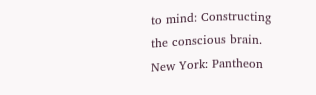to mind: Constructing the conscious brain. New York: Pantheon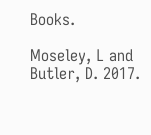Books.

Moseley, L and Butler, D. 2017.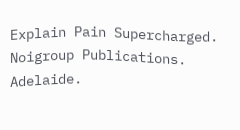Explain Pain Supercharged. Noigroup Publications. Adelaide.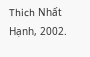Thich Nhất Hạnh, 2002.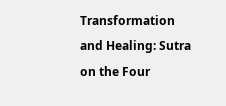Transformation and Healing: Sutra on the Four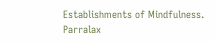Establishments of Mindfulness. Parralax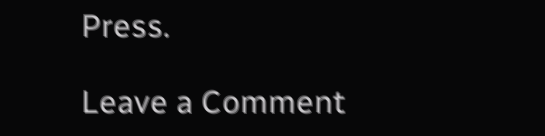Press.

Leave a Comment